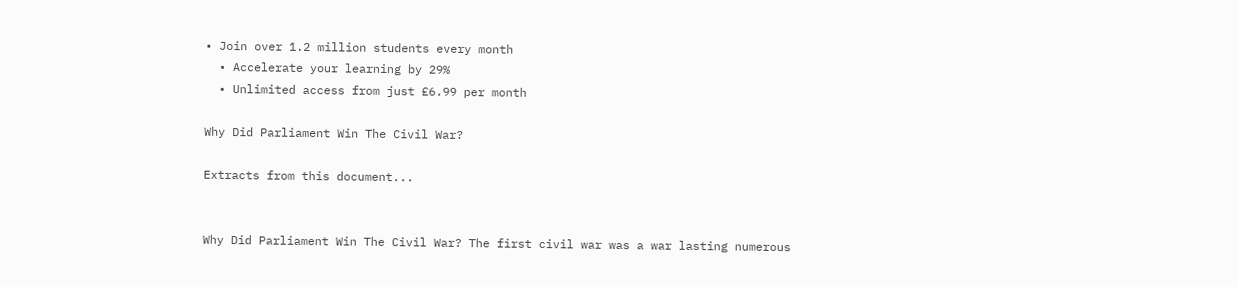• Join over 1.2 million students every month
  • Accelerate your learning by 29%
  • Unlimited access from just £6.99 per month

Why Did Parliament Win The Civil War?

Extracts from this document...


Why Did Parliament Win The Civil War? The first civil war was a war lasting numerous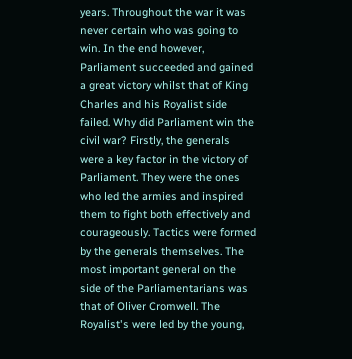years. Throughout the war it was never certain who was going to win. In the end however, Parliament succeeded and gained a great victory whilst that of King Charles and his Royalist side failed. Why did Parliament win the civil war? Firstly, the generals were a key factor in the victory of Parliament. They were the ones who led the armies and inspired them to fight both effectively and courageously. Tactics were formed by the generals themselves. The most important general on the side of the Parliamentarians was that of Oliver Cromwell. The Royalist's were led by the young,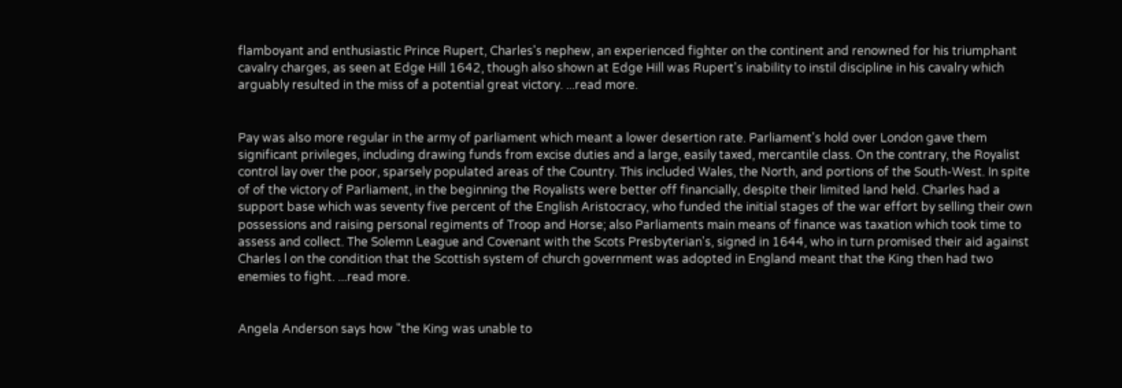flamboyant and enthusiastic Prince Rupert, Charles's nephew, an experienced fighter on the continent and renowned for his triumphant cavalry charges, as seen at Edge Hill 1642, though also shown at Edge Hill was Rupert's inability to instil discipline in his cavalry which arguably resulted in the miss of a potential great victory. ...read more.


Pay was also more regular in the army of parliament which meant a lower desertion rate. Parliament's hold over London gave them significant privileges, including drawing funds from excise duties and a large, easily taxed, mercantile class. On the contrary, the Royalist control lay over the poor, sparsely populated areas of the Country. This included Wales, the North, and portions of the South-West. In spite of of the victory of Parliament, in the beginning the Royalists were better off financially, despite their limited land held. Charles had a support base which was seventy five percent of the English Aristocracy, who funded the initial stages of the war effort by selling their own possessions and raising personal regiments of Troop and Horse; also Parliaments main means of finance was taxation which took time to assess and collect. The Solemn League and Covenant with the Scots Presbyterian's, signed in 1644, who in turn promised their aid against Charles l on the condition that the Scottish system of church government was adopted in England meant that the King then had two enemies to fight. ...read more.


Angela Anderson says how "the King was unable to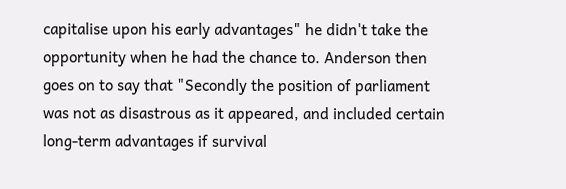capitalise upon his early advantages" he didn't take the opportunity when he had the chance to. Anderson then goes on to say that "Secondly the position of parliament was not as disastrous as it appeared, and included certain long-term advantages if survival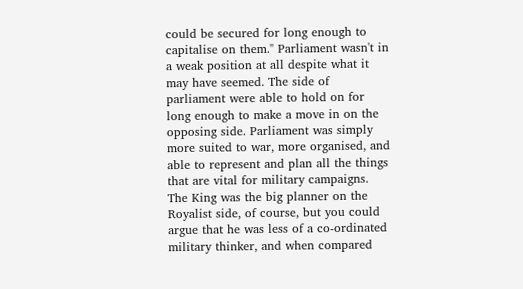could be secured for long enough to capitalise on them." Parliament wasn't in a weak position at all despite what it may have seemed. The side of parliament were able to hold on for long enough to make a move in on the opposing side. Parliament was simply more suited to war, more organised, and able to represent and plan all the things that are vital for military campaigns. The King was the big planner on the Royalist side, of course, but you could argue that he was less of a co-ordinated military thinker, and when compared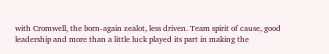with Cromwell, the born-again zealot, less driven. Team spirit of cause, good leadership and more than a little luck played its part in making the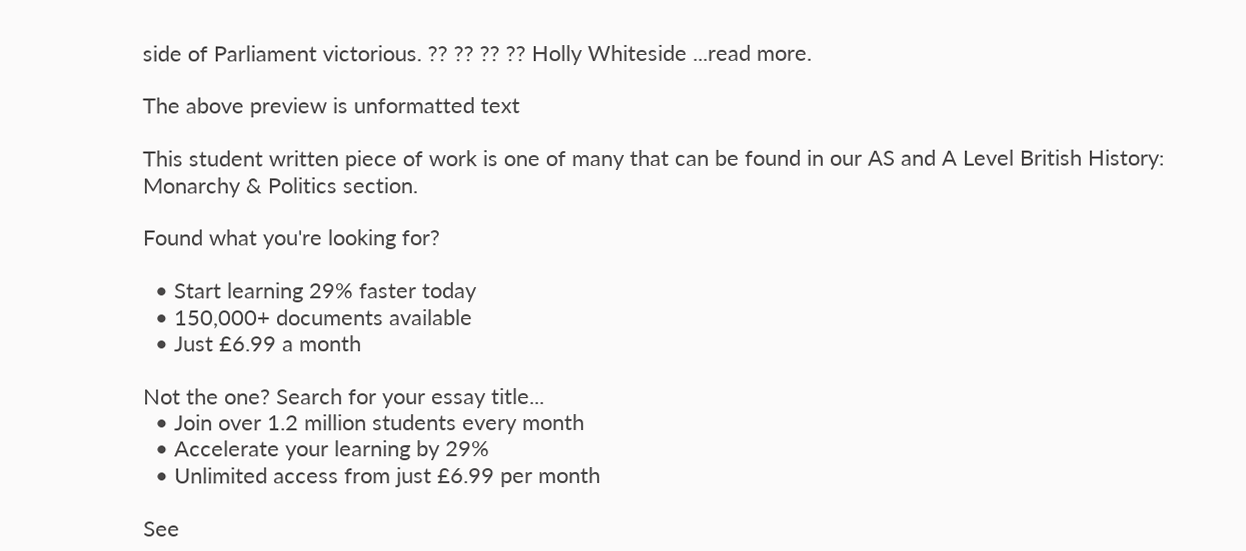side of Parliament victorious. ?? ?? ?? ?? Holly Whiteside ...read more.

The above preview is unformatted text

This student written piece of work is one of many that can be found in our AS and A Level British History: Monarchy & Politics section.

Found what you're looking for?

  • Start learning 29% faster today
  • 150,000+ documents available
  • Just £6.99 a month

Not the one? Search for your essay title...
  • Join over 1.2 million students every month
  • Accelerate your learning by 29%
  • Unlimited access from just £6.99 per month

See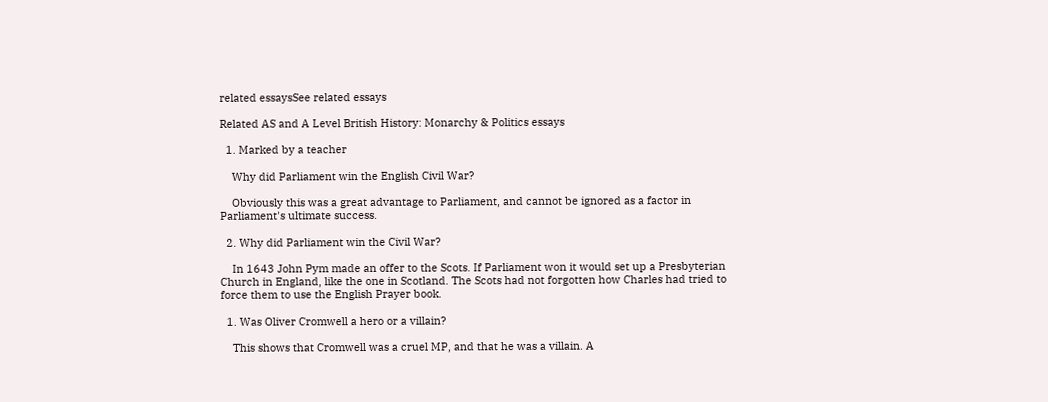related essaysSee related essays

Related AS and A Level British History: Monarchy & Politics essays

  1. Marked by a teacher

    Why did Parliament win the English Civil War?

    Obviously this was a great advantage to Parliament, and cannot be ignored as a factor in Parliament's ultimate success.

  2. Why did Parliament win the Civil War?

    In 1643 John Pym made an offer to the Scots. If Parliament won it would set up a Presbyterian Church in England, like the one in Scotland. The Scots had not forgotten how Charles had tried to force them to use the English Prayer book.

  1. Was Oliver Cromwell a hero or a villain?

    This shows that Cromwell was a cruel MP, and that he was a villain. A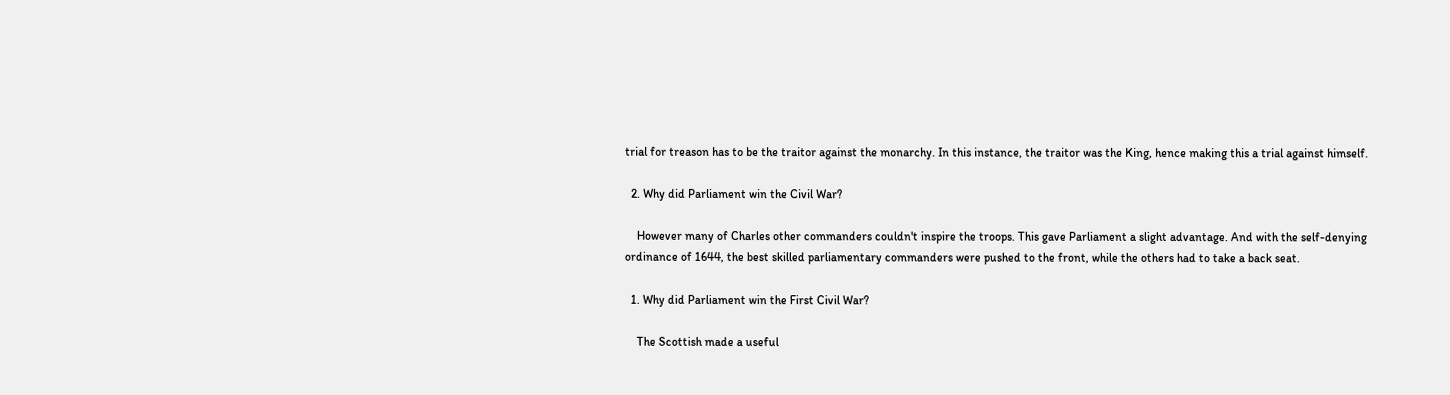trial for treason has to be the traitor against the monarchy. In this instance, the traitor was the King, hence making this a trial against himself.

  2. Why did Parliament win the Civil War?

    However many of Charles other commanders couldn't inspire the troops. This gave Parliament a slight advantage. And with the self-denying ordinance of 1644, the best skilled parliamentary commanders were pushed to the front, while the others had to take a back seat.

  1. Why did Parliament win the First Civil War?

    The Scottish made a useful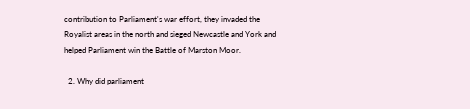contribution to Parliament's war effort, they invaded the Royalist areas in the north and sieged Newcastle and York and helped Parliament win the Battle of Marston Moor.

  2. Why did parliament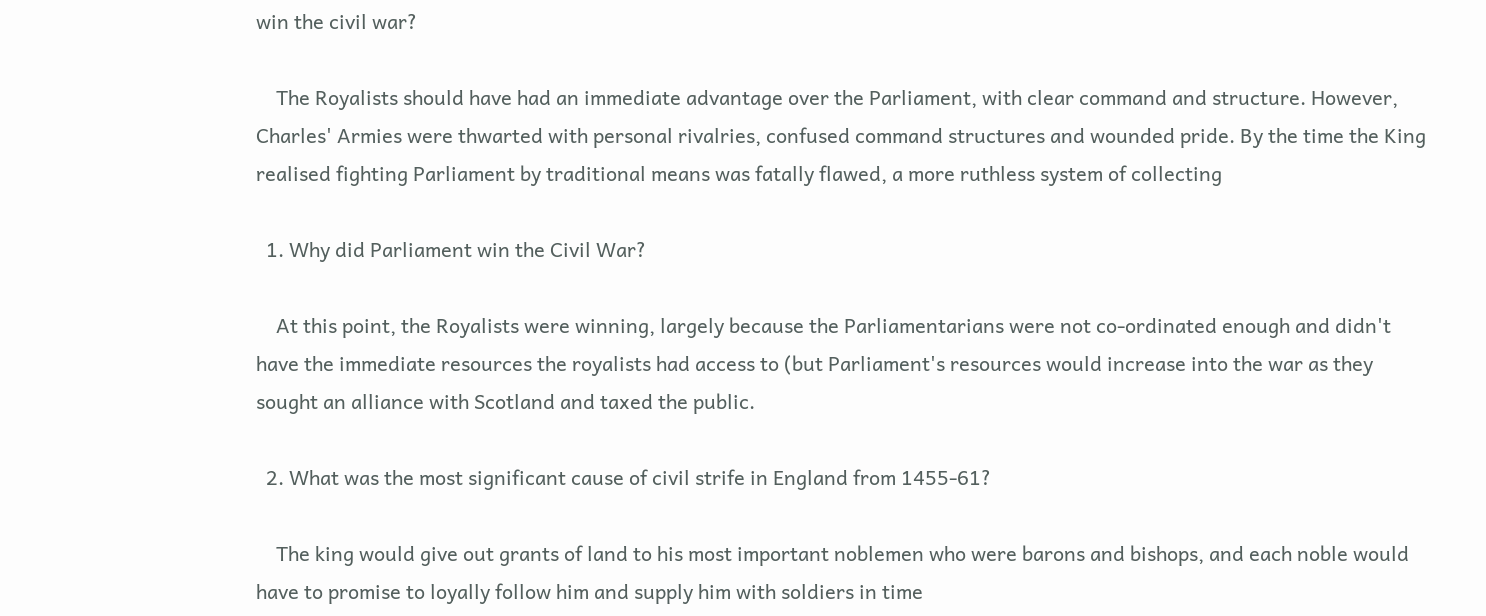win the civil war?

    The Royalists should have had an immediate advantage over the Parliament, with clear command and structure. However, Charles' Armies were thwarted with personal rivalries, confused command structures and wounded pride. By the time the King realised fighting Parliament by traditional means was fatally flawed, a more ruthless system of collecting

  1. Why did Parliament win the Civil War?

    At this point, the Royalists were winning, largely because the Parliamentarians were not co-ordinated enough and didn't have the immediate resources the royalists had access to (but Parliament's resources would increase into the war as they sought an alliance with Scotland and taxed the public.

  2. What was the most significant cause of civil strife in England from 1455-61?

    The king would give out grants of land to his most important noblemen who were barons and bishops, and each noble would have to promise to loyally follow him and supply him with soldiers in time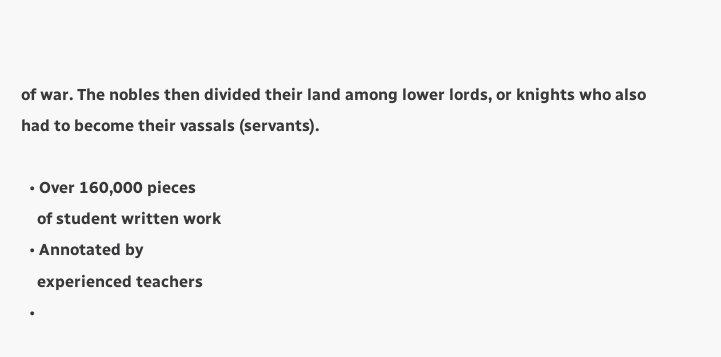of war. The nobles then divided their land among lower lords, or knights who also had to become their vassals (servants).

  • Over 160,000 pieces
    of student written work
  • Annotated by
    experienced teachers
  •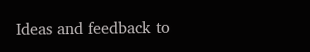Ideas and feedback to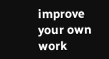improve your own work